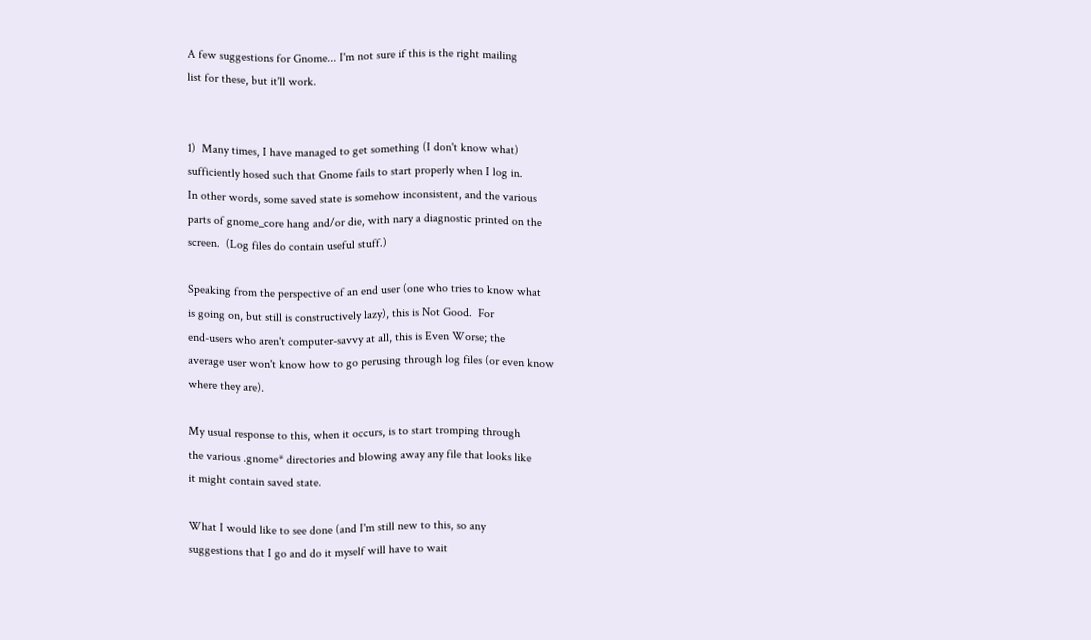A few suggestions for Gnome... I'm not sure if this is the right mailing
list for these, but it'll work.


1)  Many times, I have managed to get something (I don't know what)
sufficiently hosed such that Gnome fails to start properly when I log in.
In other words, some saved state is somehow inconsistent, and the various
parts of gnome_core hang and/or die, with nary a diagnostic printed on the
screen.  (Log files do contain useful stuff.)

Speaking from the perspective of an end user (one who tries to know what
is going on, but still is constructively lazy), this is Not Good.  For
end-users who aren't computer-savvy at all, this is Even Worse; the
average user won't know how to go perusing through log files (or even know
where they are).

My usual response to this, when it occurs, is to start tromping through
the various .gnome* directories and blowing away any file that looks like
it might contain saved state.

What I would like to see done (and I'm still new to this, so any
suggestions that I go and do it myself will have to wait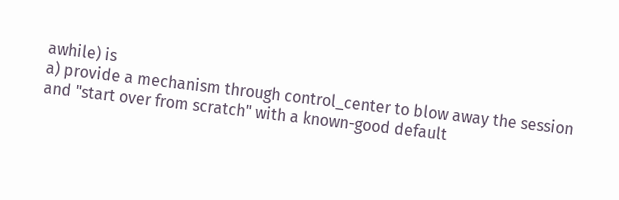awhile) is
a) provide a mechanism through control_center to blow away the session
and "start over from scratch" with a known-good default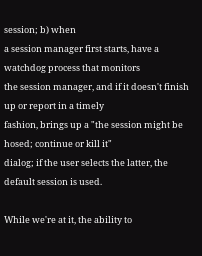session; b) when
a session manager first starts, have a watchdog process that monitors
the session manager, and if it doesn't finish up or report in a timely
fashion, brings up a "the session might be hosed; continue or kill it"
dialog; if the user selects the latter, the default session is used.

While we're at it, the ability to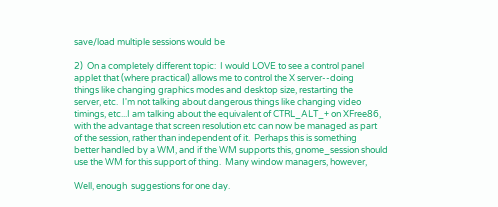save/load multiple sessions would be

2)  On a completely different topic:  I would LOVE to see a control panel
applet that (where practical) allows me to control the X server--doing
things like changing graphics modes and desktop size, restarting the
server, etc.  I'm not talking about dangerous things like changing video
timings, etc...I am talking about the equivalent of CTRL_ALT_+ on XFree86,
with the advantage that screen resolution etc can now be managed as part
of the session, rather than independent of it.  Perhaps this is something
better handled by a WM, and if the WM supports this, gnome_session should
use the WM for this support of thing.  Many window managers, however,

Well, enough  suggestions for one day.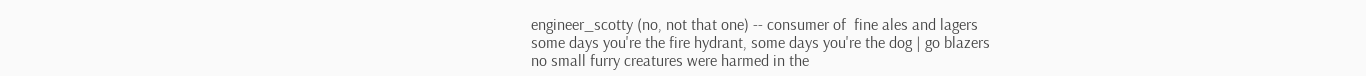engineer_scotty (no, not that one) -- consumer of  fine ales and lagers
some days you're the fire hydrant, some days you're the dog | go blazers
no small furry creatures were harmed in the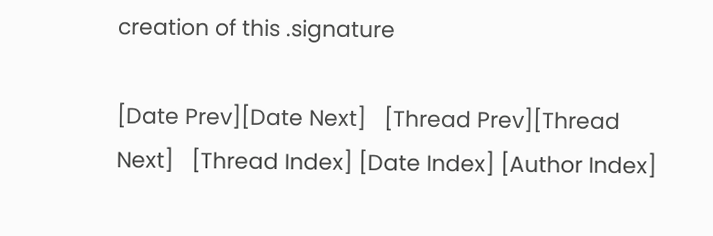creation of this .signature

[Date Prev][Date Next]   [Thread Prev][Thread Next]   [Thread Index] [Date Index] [Author Index]